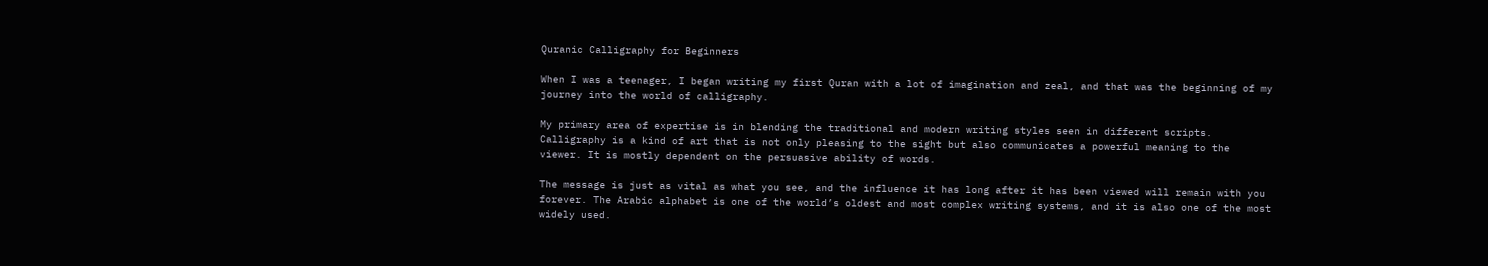Quranic Calligraphy for Beginners

When I was a teenager, I began writing my first Quran with a lot of imagination and zeal, and that was the beginning of my journey into the world of calligraphy.

My primary area of expertise is in blending the traditional and modern writing styles seen in different scripts. Calligraphy is a kind of art that is not only pleasing to the sight but also communicates a powerful meaning to the viewer. It is mostly dependent on the persuasive ability of words.

The message is just as vital as what you see, and the influence it has long after it has been viewed will remain with you forever. The Arabic alphabet is one of the world’s oldest and most complex writing systems, and it is also one of the most widely used.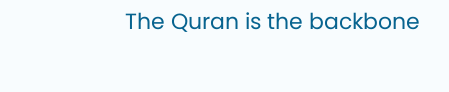The Quran is the backbone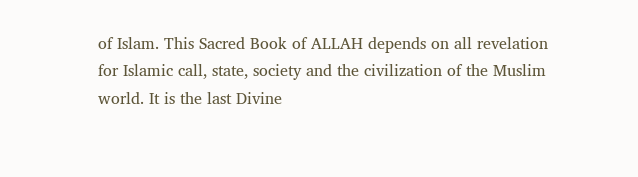of Islam. This Sacred Book of ALLAH depends on all revelation
for Islamic call, state, society and the civilization of the Muslim world. It is the last Divine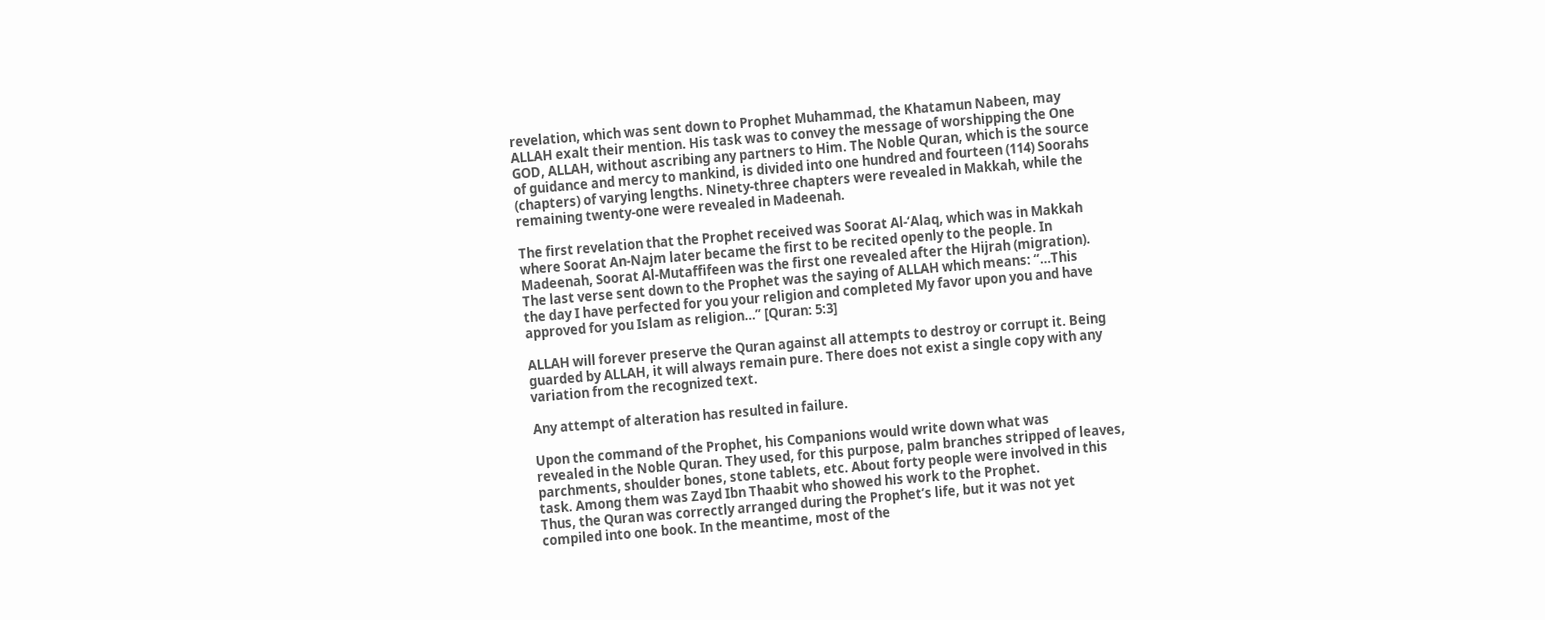revelation, which was sent down to Prophet Muhammad, the Khatamun Nabeen, may
ALLAH exalt their mention. His task was to convey the message of worshipping the One
GOD, ALLAH, without ascribing any partners to Him. The Noble Quran, which is the source
of guidance and mercy to mankind, is divided into one hundred and fourteen (114) Soorahs
(chapters) of varying lengths. Ninety-three chapters were revealed in Makkah, while the
remaining twenty-one were revealed in Madeenah.

The first revelation that the Prophet received was Soorat Al-‘Alaq, which was in Makkah
where Soorat An-Najm later became the first to be recited openly to the people. In
Madeenah, Soorat Al-Mutaffifeen was the first one revealed after the Hijrah (migration).
The last verse sent down to the Prophet was the saying of ALLAH which means: “…This
the day I have perfected for you your religion and completed My favor upon you and have
approved for you Islam as religion…” [Quran: 5:3]

ALLAH will forever preserve the Quran against all attempts to destroy or corrupt it. Being
guarded by ALLAH, it will always remain pure. There does not exist a single copy with any
variation from the recognized text.

Any attempt of alteration has resulted in failure.

Upon the command of the Prophet, his Companions would write down what was
revealed in the Noble Quran. They used, for this purpose, palm branches stripped of leaves,
parchments, shoulder bones, stone tablets, etc. About forty people were involved in this
task. Among them was Zayd Ibn Thaabit who showed his work to the Prophet.
Thus, the Quran was correctly arranged during the Prophet’s life, but it was not yet
compiled into one book. In the meantime, most of the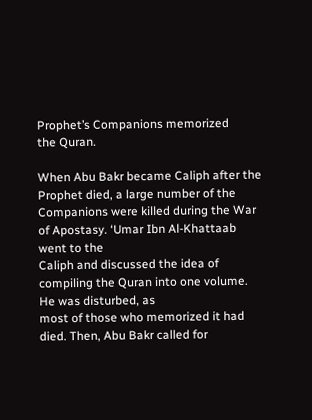Prophet’s Companions memorized
the Quran.

When Abu Bakr became Caliph after the Prophet died, a large number of the
Companions were killed during the War of Apostasy. ‘Umar Ibn Al-Khattaab went to the
Caliph and discussed the idea of compiling the Quran into one volume. He was disturbed, as
most of those who memorized it had died. Then, Abu Bakr called for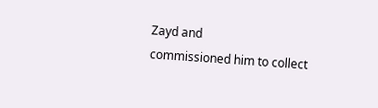Zayd and
commissioned him to collect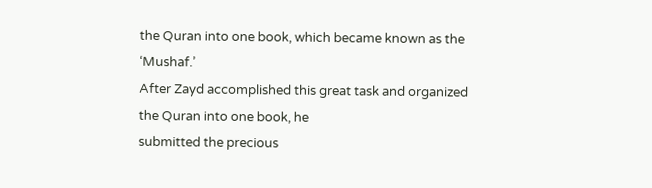the Quran into one book, which became known as the ‘Mushaf.’
After Zayd accomplished this great task and organized the Quran into one book, he
submitted the precious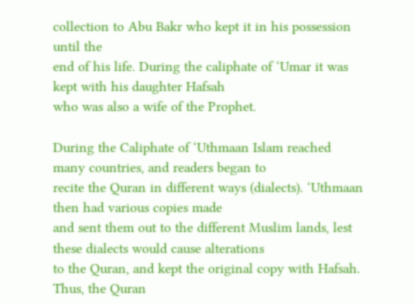collection to Abu Bakr who kept it in his possession until the
end of his life. During the caliphate of ‘Umar it was kept with his daughter Hafsah
who was also a wife of the Prophet.

During the Caliphate of ‘Uthmaan Islam reached many countries, and readers began to
recite the Quran in different ways (dialects). ‘Uthmaan then had various copies made
and sent them out to the different Muslim lands, lest these dialects would cause alterations
to the Quran, and kept the original copy with Hafsah. Thus, the Quran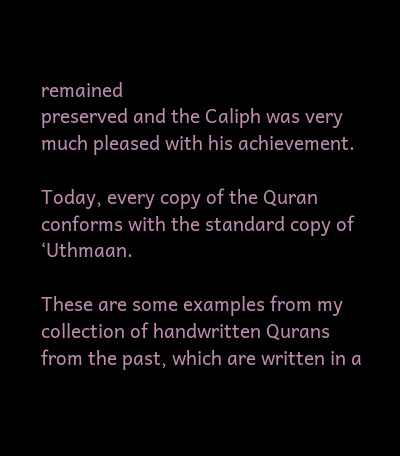remained
preserved and the Caliph was very much pleased with his achievement.

Today, every copy of the Quran conforms with the standard copy of ‘Uthmaan.

These are some examples from my collection of handwritten Qurans from the past, which are written in a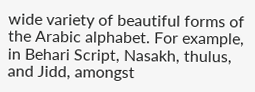wide variety of beautiful forms of the Arabic alphabet. For example, in Behari Script, Nasakh, thulus, and Jidd, amongst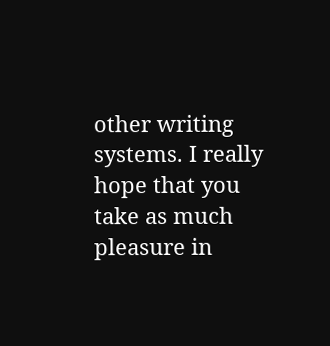other writing systems. I really hope that you take as much pleasure in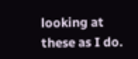looking at these as I do.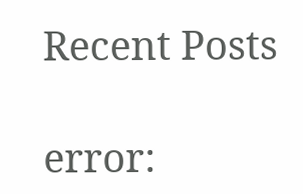Recent Posts

error: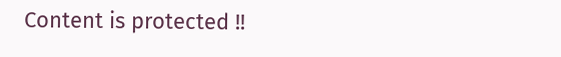Content is protected !!